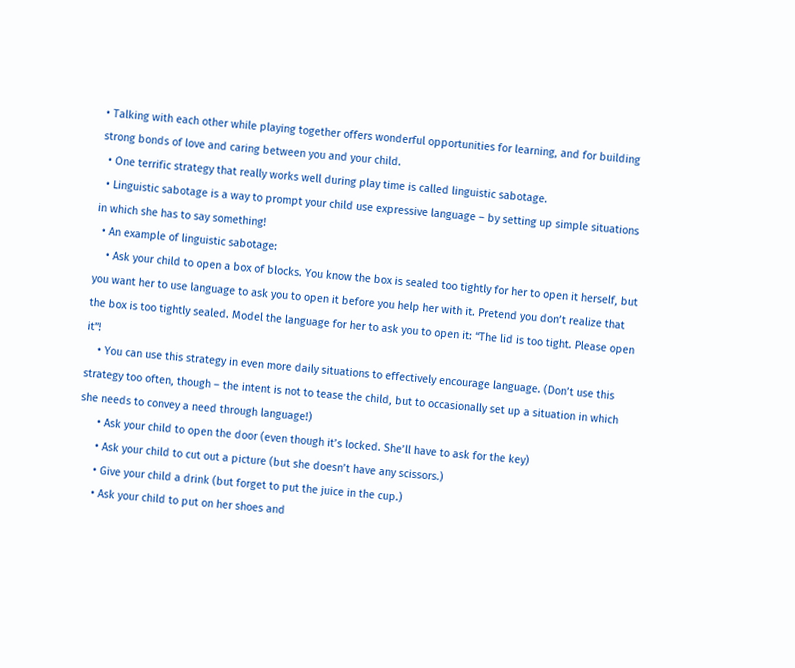• Talking with each other while playing together offers wonderful opportunities for learning, and for building strong bonds of love and caring between you and your child.
  • One terrific strategy that really works well during play time is called linguistic sabotage.
  • Linguistic sabotage is a way to prompt your child use expressive language – by setting up simple situations in which she has to say something!
  • An example of linguistic sabotage:
    • Ask your child to open a box of blocks. You know the box is sealed too tightly for her to open it herself, but you want her to use language to ask you to open it before you help her with it. Pretend you don’t realize that the box is too tightly sealed. Model the language for her to ask you to open it: “The lid is too tight. Please open it”!
    • You can use this strategy in even more daily situations to effectively encourage language. (Don’t use this strategy too often, though – the intent is not to tease the child, but to occasionally set up a situation in which she needs to convey a need through language!)
      • Ask your child to open the door (even though it’s locked. She’ll have to ask for the key)
      • Ask your child to cut out a picture (but she doesn’t have any scissors.)
      • Give your child a drink (but forget to put the juice in the cup.)
      • Ask your child to put on her shoes and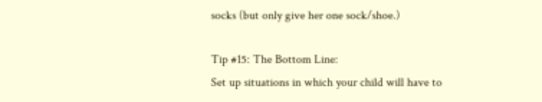socks (but only give her one sock/shoe.)

Tip #15: The Bottom Line:
Set up situations in which your child will have to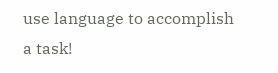use language to accomplish a task!